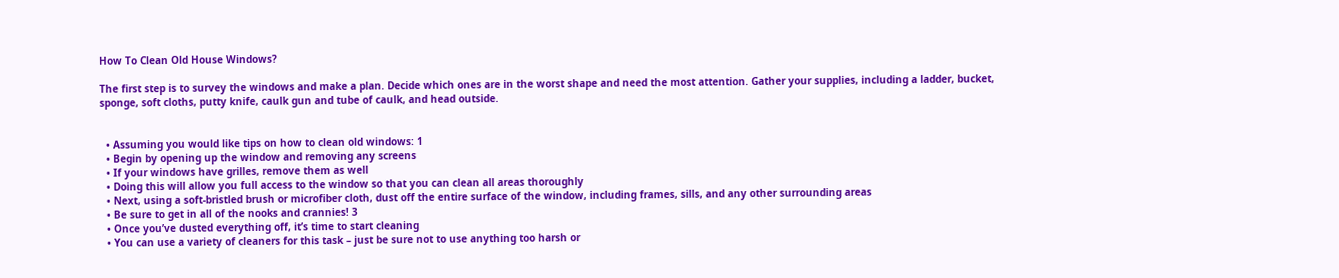How To Clean Old House Windows?

The first step is to survey the windows and make a plan. Decide which ones are in the worst shape and need the most attention. Gather your supplies, including a ladder, bucket, sponge, soft cloths, putty knife, caulk gun and tube of caulk, and head outside.


  • Assuming you would like tips on how to clean old windows: 1
  • Begin by opening up the window and removing any screens
  • If your windows have grilles, remove them as well
  • Doing this will allow you full access to the window so that you can clean all areas thoroughly
  • Next, using a soft-bristled brush or microfiber cloth, dust off the entire surface of the window, including frames, sills, and any other surrounding areas
  • Be sure to get in all of the nooks and crannies! 3
  • Once you’ve dusted everything off, it’s time to start cleaning
  • You can use a variety of cleaners for this task – just be sure not to use anything too harsh or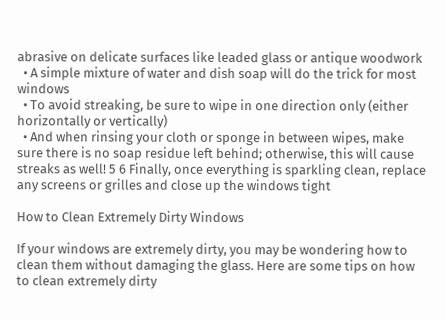abrasive on delicate surfaces like leaded glass or antique woodwork
  • A simple mixture of water and dish soap will do the trick for most windows
  • To avoid streaking, be sure to wipe in one direction only (either horizontally or vertically)
  • And when rinsing your cloth or sponge in between wipes, make sure there is no soap residue left behind; otherwise, this will cause streaks as well! 5 6 Finally, once everything is sparkling clean, replace any screens or grilles and close up the windows tight

How to Clean Extremely Dirty Windows

If your windows are extremely dirty, you may be wondering how to clean them without damaging the glass. Here are some tips on how to clean extremely dirty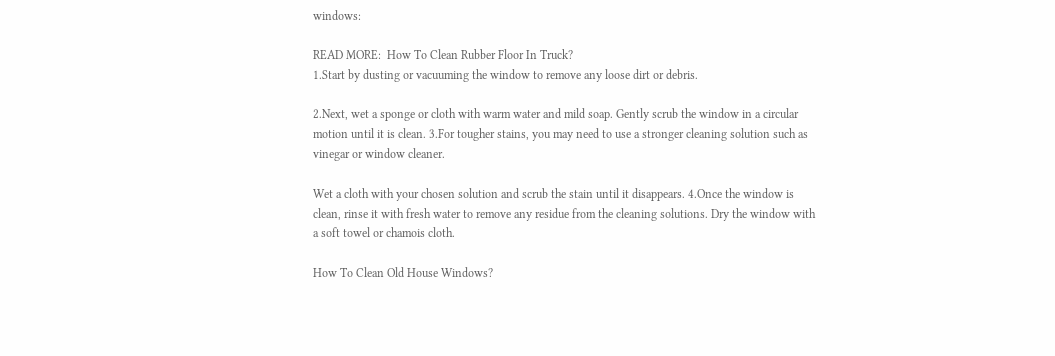windows:

READ MORE:  How To Clean Rubber Floor In Truck?
1.Start by dusting or vacuuming the window to remove any loose dirt or debris.

2.Next, wet a sponge or cloth with warm water and mild soap. Gently scrub the window in a circular motion until it is clean. 3.For tougher stains, you may need to use a stronger cleaning solution such as vinegar or window cleaner.

Wet a cloth with your chosen solution and scrub the stain until it disappears. 4.Once the window is clean, rinse it with fresh water to remove any residue from the cleaning solutions. Dry the window with a soft towel or chamois cloth.

How To Clean Old House Windows?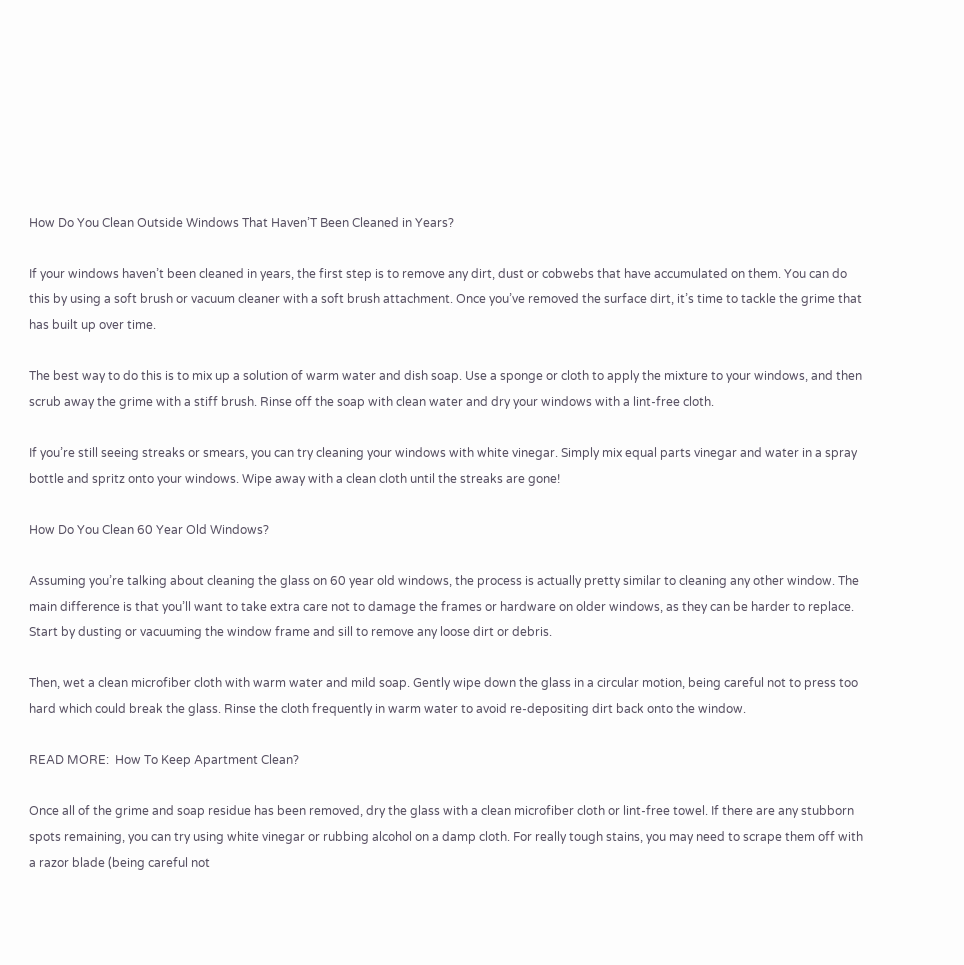How Do You Clean Outside Windows That Haven’T Been Cleaned in Years?

If your windows haven’t been cleaned in years, the first step is to remove any dirt, dust or cobwebs that have accumulated on them. You can do this by using a soft brush or vacuum cleaner with a soft brush attachment. Once you’ve removed the surface dirt, it’s time to tackle the grime that has built up over time.

The best way to do this is to mix up a solution of warm water and dish soap. Use a sponge or cloth to apply the mixture to your windows, and then scrub away the grime with a stiff brush. Rinse off the soap with clean water and dry your windows with a lint-free cloth.

If you’re still seeing streaks or smears, you can try cleaning your windows with white vinegar. Simply mix equal parts vinegar and water in a spray bottle and spritz onto your windows. Wipe away with a clean cloth until the streaks are gone!

How Do You Clean 60 Year Old Windows?

Assuming you’re talking about cleaning the glass on 60 year old windows, the process is actually pretty similar to cleaning any other window. The main difference is that you’ll want to take extra care not to damage the frames or hardware on older windows, as they can be harder to replace. Start by dusting or vacuuming the window frame and sill to remove any loose dirt or debris.

Then, wet a clean microfiber cloth with warm water and mild soap. Gently wipe down the glass in a circular motion, being careful not to press too hard which could break the glass. Rinse the cloth frequently in warm water to avoid re-depositing dirt back onto the window.

READ MORE:  How To Keep Apartment Clean?

Once all of the grime and soap residue has been removed, dry the glass with a clean microfiber cloth or lint-free towel. If there are any stubborn spots remaining, you can try using white vinegar or rubbing alcohol on a damp cloth. For really tough stains, you may need to scrape them off with a razor blade (being careful not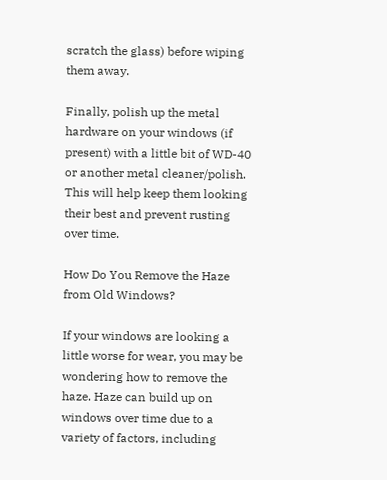scratch the glass) before wiping them away.

Finally, polish up the metal hardware on your windows (if present) with a little bit of WD-40 or another metal cleaner/polish. This will help keep them looking their best and prevent rusting over time.

How Do You Remove the Haze from Old Windows?

If your windows are looking a little worse for wear, you may be wondering how to remove the haze. Haze can build up on windows over time due to a variety of factors, including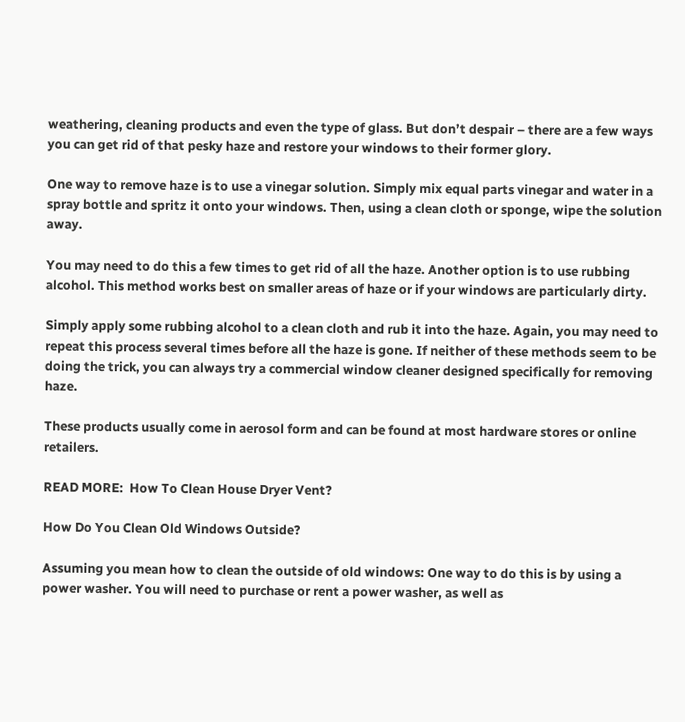weathering, cleaning products and even the type of glass. But don’t despair – there are a few ways you can get rid of that pesky haze and restore your windows to their former glory.

One way to remove haze is to use a vinegar solution. Simply mix equal parts vinegar and water in a spray bottle and spritz it onto your windows. Then, using a clean cloth or sponge, wipe the solution away.

You may need to do this a few times to get rid of all the haze. Another option is to use rubbing alcohol. This method works best on smaller areas of haze or if your windows are particularly dirty.

Simply apply some rubbing alcohol to a clean cloth and rub it into the haze. Again, you may need to repeat this process several times before all the haze is gone. If neither of these methods seem to be doing the trick, you can always try a commercial window cleaner designed specifically for removing haze.

These products usually come in aerosol form and can be found at most hardware stores or online retailers.

READ MORE:  How To Clean House Dryer Vent?

How Do You Clean Old Windows Outside?

Assuming you mean how to clean the outside of old windows: One way to do this is by using a power washer. You will need to purchase or rent a power washer, as well as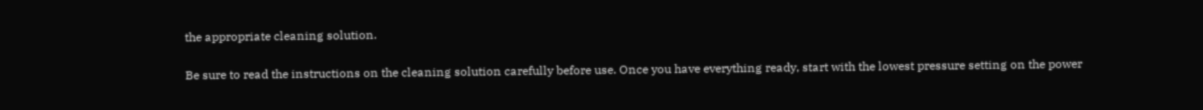the appropriate cleaning solution.

Be sure to read the instructions on the cleaning solution carefully before use. Once you have everything ready, start with the lowest pressure setting on the power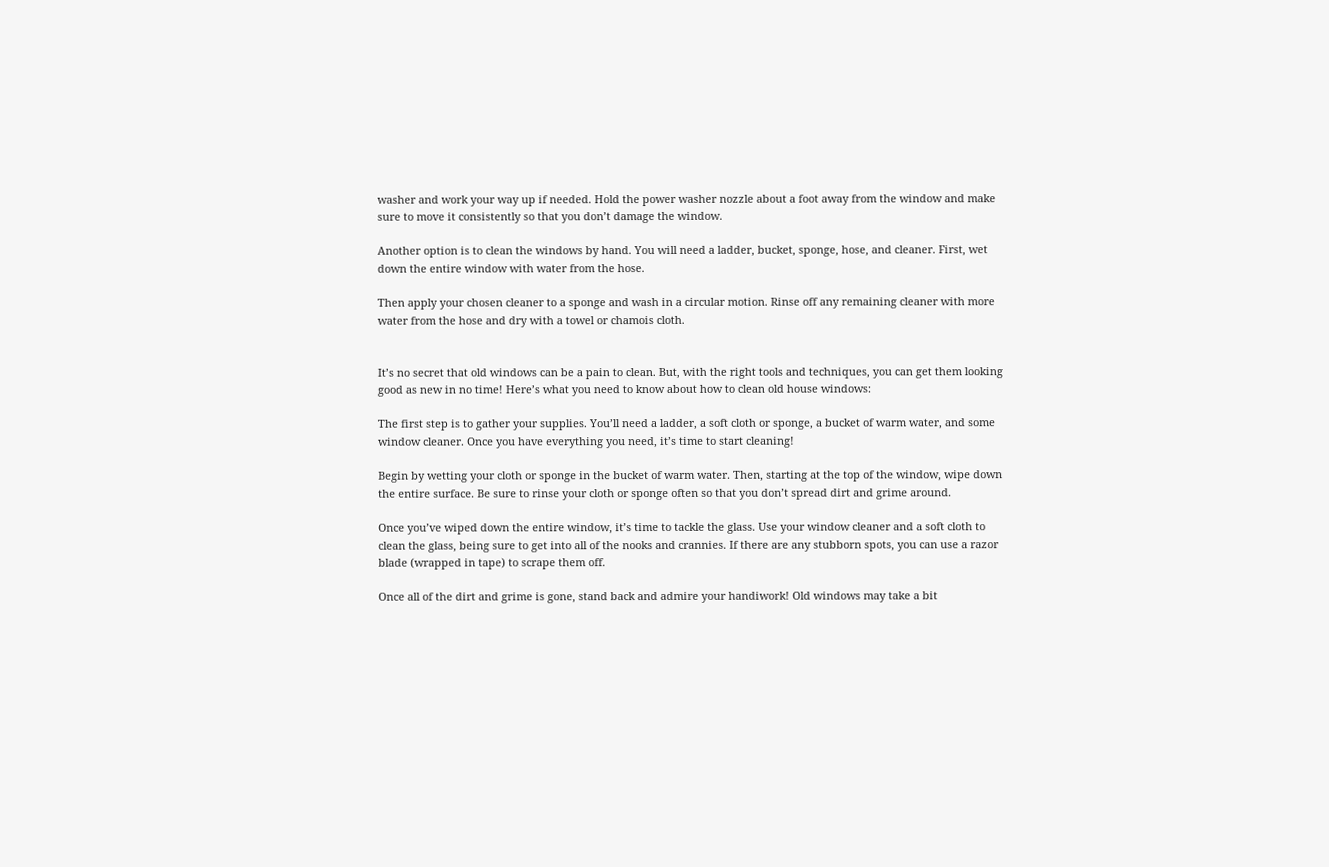washer and work your way up if needed. Hold the power washer nozzle about a foot away from the window and make sure to move it consistently so that you don’t damage the window.

Another option is to clean the windows by hand. You will need a ladder, bucket, sponge, hose, and cleaner. First, wet down the entire window with water from the hose.

Then apply your chosen cleaner to a sponge and wash in a circular motion. Rinse off any remaining cleaner with more water from the hose and dry with a towel or chamois cloth.


It’s no secret that old windows can be a pain to clean. But, with the right tools and techniques, you can get them looking good as new in no time! Here’s what you need to know about how to clean old house windows:

The first step is to gather your supplies. You’ll need a ladder, a soft cloth or sponge, a bucket of warm water, and some window cleaner. Once you have everything you need, it’s time to start cleaning!

Begin by wetting your cloth or sponge in the bucket of warm water. Then, starting at the top of the window, wipe down the entire surface. Be sure to rinse your cloth or sponge often so that you don’t spread dirt and grime around.

Once you’ve wiped down the entire window, it’s time to tackle the glass. Use your window cleaner and a soft cloth to clean the glass, being sure to get into all of the nooks and crannies. If there are any stubborn spots, you can use a razor blade (wrapped in tape) to scrape them off.

Once all of the dirt and grime is gone, stand back and admire your handiwork! Old windows may take a bit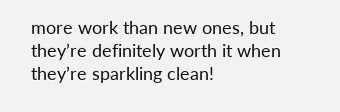more work than new ones, but they’re definitely worth it when they’re sparkling clean!